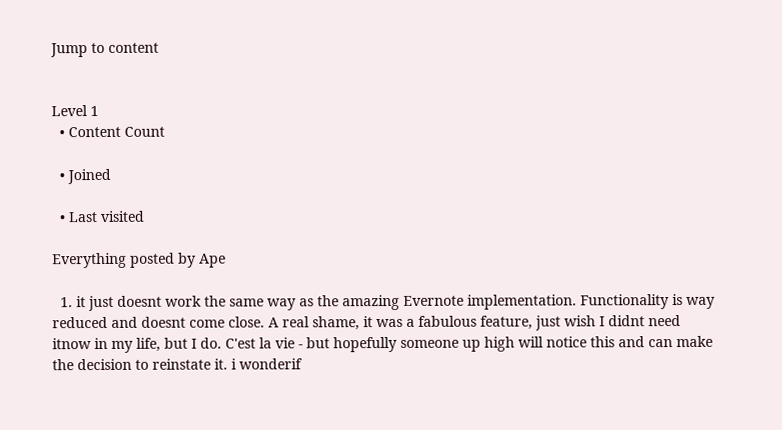Jump to content


Level 1
  • Content Count

  • Joined

  • Last visited

Everything posted by Ape

  1. it just doesnt work the same way as the amazing Evernote implementation. Functionality is way reduced and doesnt come close. A real shame, it was a fabulous feature, just wish I didnt need itnow in my life, but I do. C'est la vie - but hopefully someone up high will notice this and can make the decision to reinstate it. i wonderif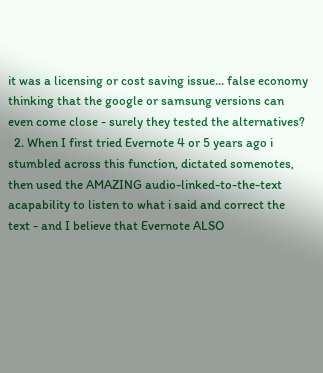it was a licensing or cost saving issue... false economy thinking that the google or samsung versions can even come close - surely they tested the alternatives?
  2. When I first tried Evernote 4 or 5 years ago i stumbled across this function, dictated somenotes, then used the AMAZING audio-linked-to-the-text acapability to listen to what i said and correct the text - and I believe that Evernote ALSO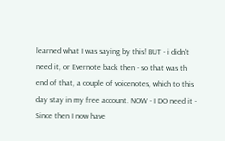learned what I was saying by this! BUT - i didn't need it, or Evernote back then - so that was th end of that, a couple of voicenotes, which to this day stay in my free account. NOW - I DO need it - Since then I now have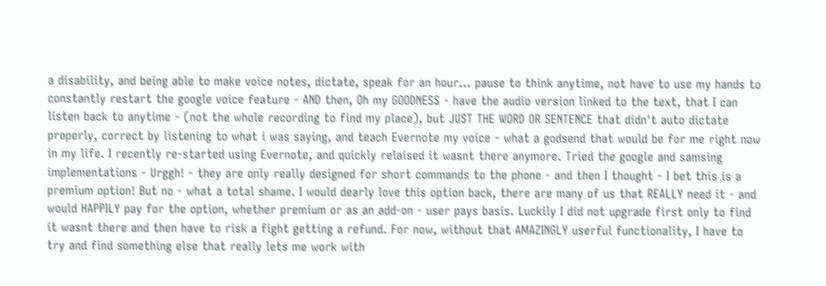a disability, and being able to make voice notes, dictate, speak for an hour... pause to think anytime, not have to use my hands to constantly restart the google voice feature - AND then, Oh my GOODNESS - have the audio version linked to the text, that I can listen back to anytime - (not the whole recording to find my place), but JUST THE WORD OR SENTENCE that didn't auto dictate properly, correct by listening to what i was saying, and teach Evernote my voice - what a godsend that would be for me right now in my life. I recently re-started using Evernote, and quickly relaised it wasnt there anymore. Tried the google and samsing implementations - Urggh! - they are only really designed for short commands to the phone - and then I thought - I bet this is a premium option! But no - what a total shame. I would dearly love this option back, there are many of us that REALLY need it - and would HAPPILY pay for the option, whether premium or as an add-on - user pays basis. Luckily I did not upgrade first only to find it wasnt there and then have to risk a fight getting a refund. For now, without that AMAZINGLY userful functionality, I have to try and find something else that really lets me work with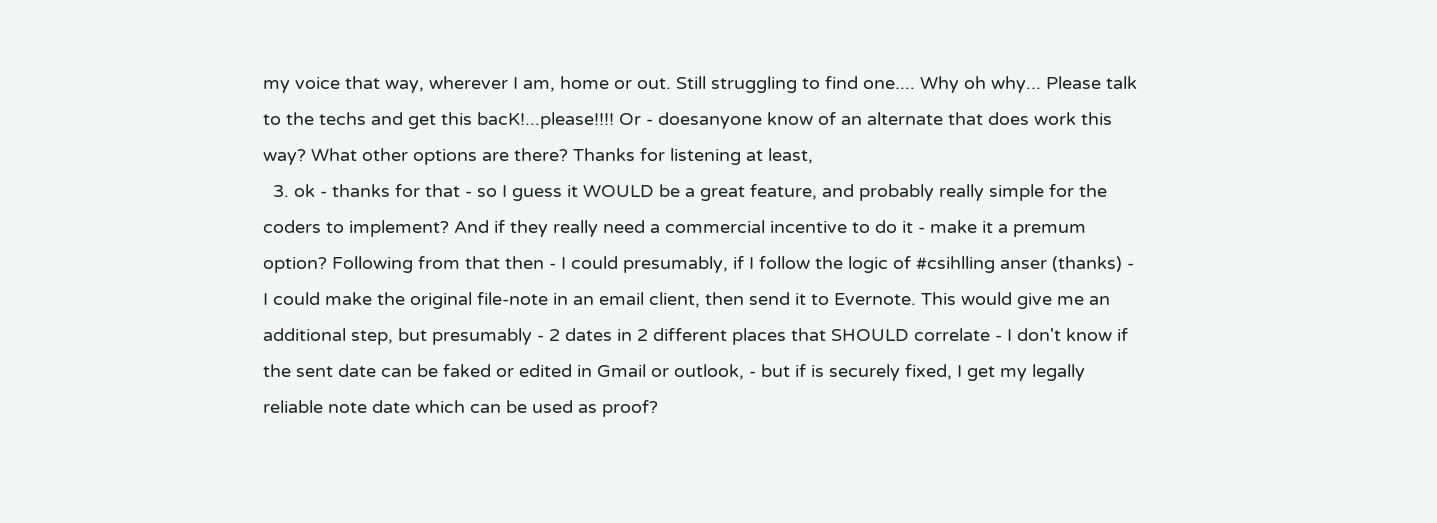my voice that way, wherever I am, home or out. Still struggling to find one.... Why oh why... Please talk to the techs and get this bacK!...please!!!! Or - doesanyone know of an alternate that does work this way? What other options are there? Thanks for listening at least,
  3. ok - thanks for that - so I guess it WOULD be a great feature, and probably really simple for the coders to implement? And if they really need a commercial incentive to do it - make it a premum option? Following from that then - I could presumably, if I follow the logic of #csihlling anser (thanks) - I could make the original file-note in an email client, then send it to Evernote. This would give me an additional step, but presumably - 2 dates in 2 different places that SHOULD correlate - I don't know if the sent date can be faked or edited in Gmail or outlook, - but if is securely fixed, I get my legally reliable note date which can be used as proof?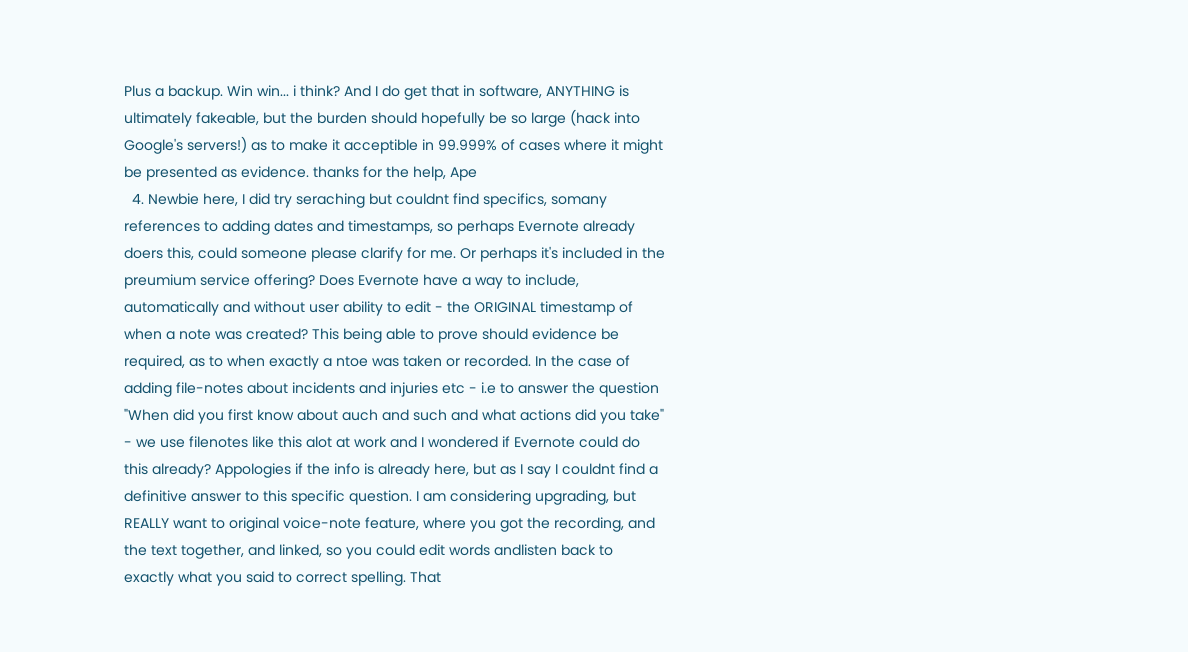Plus a backup. Win win... i think? And I do get that in software, ANYTHING is ultimately fakeable, but the burden should hopefully be so large (hack into Google's servers!) as to make it acceptible in 99.999% of cases where it might be presented as evidence. thanks for the help, Ape
  4. Newbie here, I did try seraching but couldnt find specifics, somany references to adding dates and timestamps, so perhaps Evernote already doers this, could someone please clarify for me. Or perhaps it's included in the preumium service offering? Does Evernote have a way to include, automatically and without user ability to edit - the ORIGINAL timestamp of when a note was created? This being able to prove should evidence be required, as to when exactly a ntoe was taken or recorded. In the case of adding file-notes about incidents and injuries etc - i.e to answer the question "When did you first know about auch and such and what actions did you take" - we use filenotes like this alot at work and I wondered if Evernote could do this already? Appologies if the info is already here, but as I say I couldnt find a definitive answer to this specific question. I am considering upgrading, but REALLY want to original voice-note feature, where you got the recording, and the text together, and linked, so you could edit words andlisten back to exactly what you said to correct spelling. That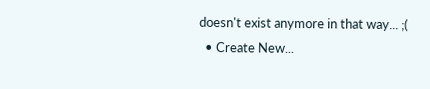doesn't exist anymore in that way... ;(
  • Create New...